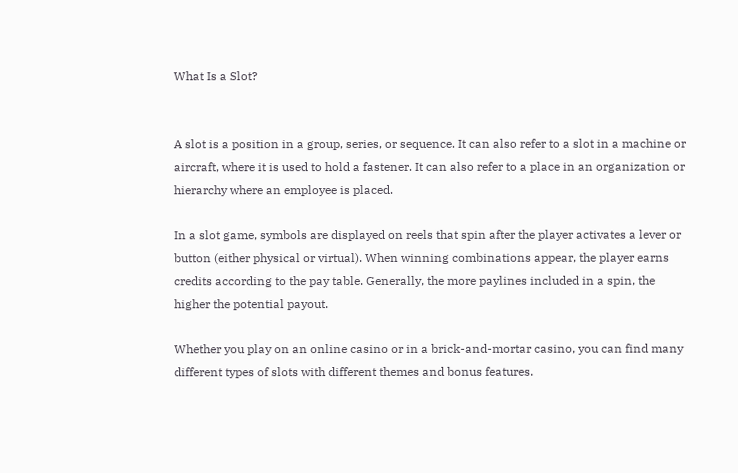What Is a Slot?


A slot is a position in a group, series, or sequence. It can also refer to a slot in a machine or aircraft, where it is used to hold a fastener. It can also refer to a place in an organization or hierarchy where an employee is placed.

In a slot game, symbols are displayed on reels that spin after the player activates a lever or button (either physical or virtual). When winning combinations appear, the player earns credits according to the pay table. Generally, the more paylines included in a spin, the higher the potential payout.

Whether you play on an online casino or in a brick-and-mortar casino, you can find many different types of slots with different themes and bonus features.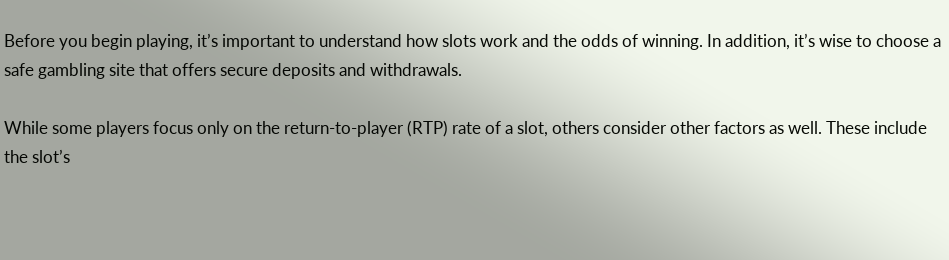Before you begin playing, it’s important to understand how slots work and the odds of winning. In addition, it’s wise to choose a safe gambling site that offers secure deposits and withdrawals.

While some players focus only on the return-to-player (RTP) rate of a slot, others consider other factors as well. These include the slot’s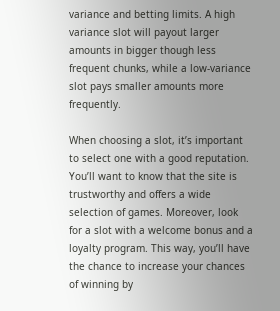variance and betting limits. A high variance slot will payout larger amounts in bigger though less frequent chunks, while a low-variance slot pays smaller amounts more frequently.

When choosing a slot, it’s important to select one with a good reputation. You’ll want to know that the site is trustworthy and offers a wide selection of games. Moreover, look for a slot with a welcome bonus and a loyalty program. This way, you’ll have the chance to increase your chances of winning by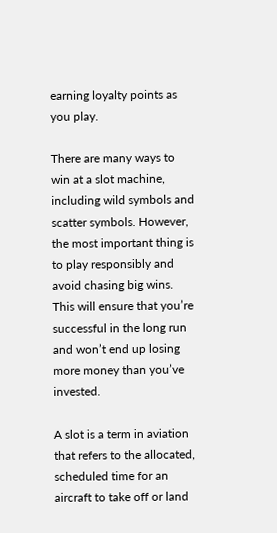earning loyalty points as you play.

There are many ways to win at a slot machine, including wild symbols and scatter symbols. However, the most important thing is to play responsibly and avoid chasing big wins. This will ensure that you’re successful in the long run and won’t end up losing more money than you’ve invested.

A slot is a term in aviation that refers to the allocated, scheduled time for an aircraft to take off or land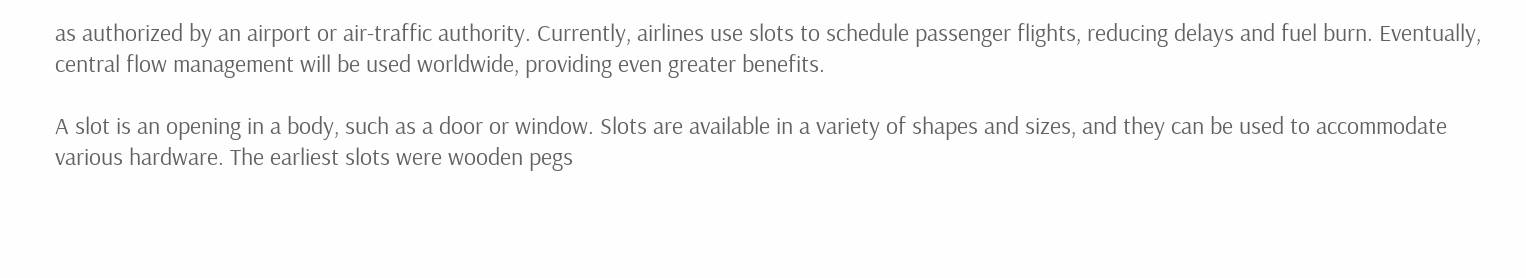as authorized by an airport or air-traffic authority. Currently, airlines use slots to schedule passenger flights, reducing delays and fuel burn. Eventually, central flow management will be used worldwide, providing even greater benefits.

A slot is an opening in a body, such as a door or window. Slots are available in a variety of shapes and sizes, and they can be used to accommodate various hardware. The earliest slots were wooden pegs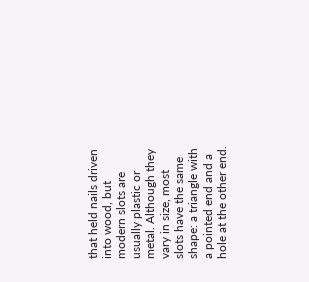that held nails driven into wood, but modern slots are usually plastic or metal. Although they vary in size, most slots have the same shape: a triangle with a pointed end and a hole at the other end.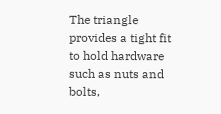The triangle provides a tight fit to hold hardware such as nuts and bolts,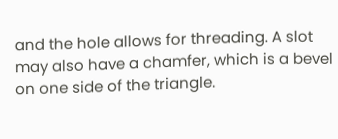and the hole allows for threading. A slot may also have a chamfer, which is a bevel on one side of the triangle.